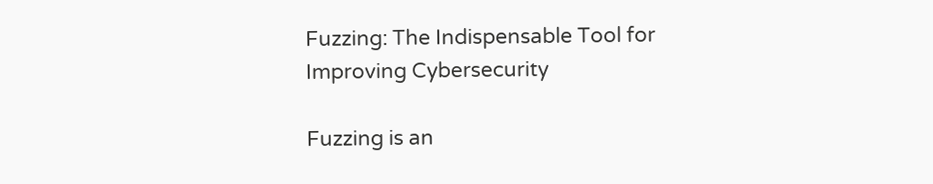Fuzzing: The Indispensable Tool for Improving Cybersecurity

Fuzzing is an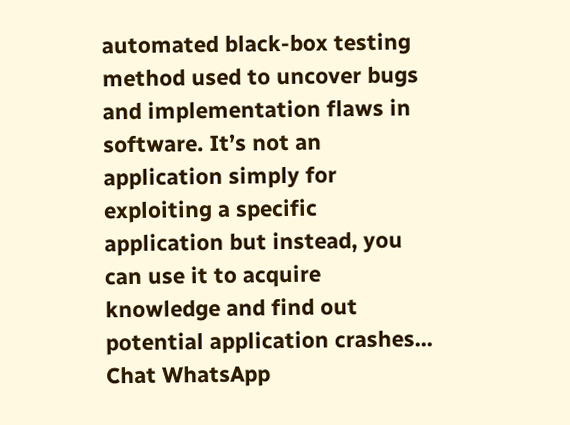automated black-box testing method used to uncover bugs and implementation flaws in software. It’s not an application simply for exploiting a specific application but instead, you can use it to acquire knowledge and find out potential application crashes...
Chat WhatsApp